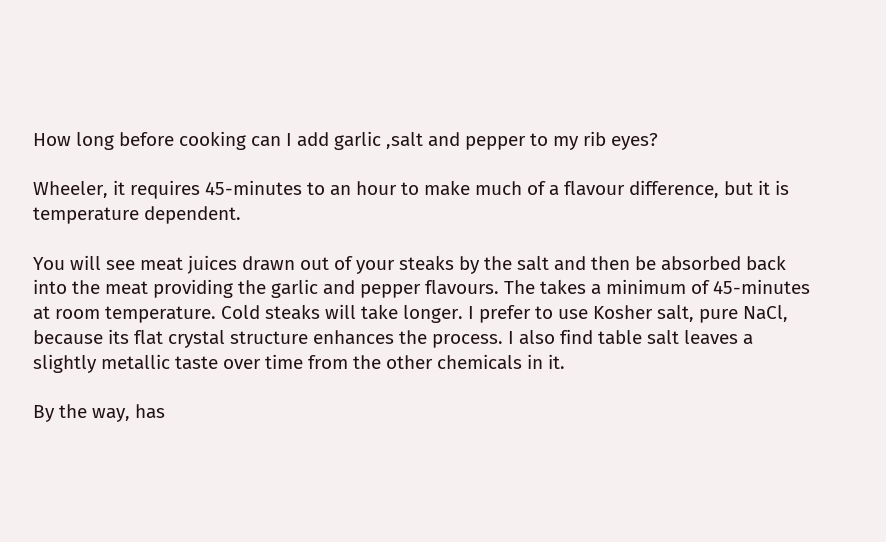How long before cooking can I add garlic ,salt and pepper to my rib eyes?

Wheeler, it requires 45-minutes to an hour to make much of a flavour difference, but it is temperature dependent.

You will see meat juices drawn out of your steaks by the salt and then be absorbed back into the meat providing the garlic and pepper flavours. The takes a minimum of 45-minutes at room temperature. Cold steaks will take longer. I prefer to use Kosher salt, pure NaCl, because its flat crystal structure enhances the process. I also find table salt leaves a slightly metallic taste over time from the other chemicals in it.

By the way, has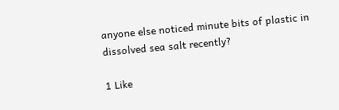anyone else noticed minute bits of plastic in dissolved sea salt recently?

1 Like